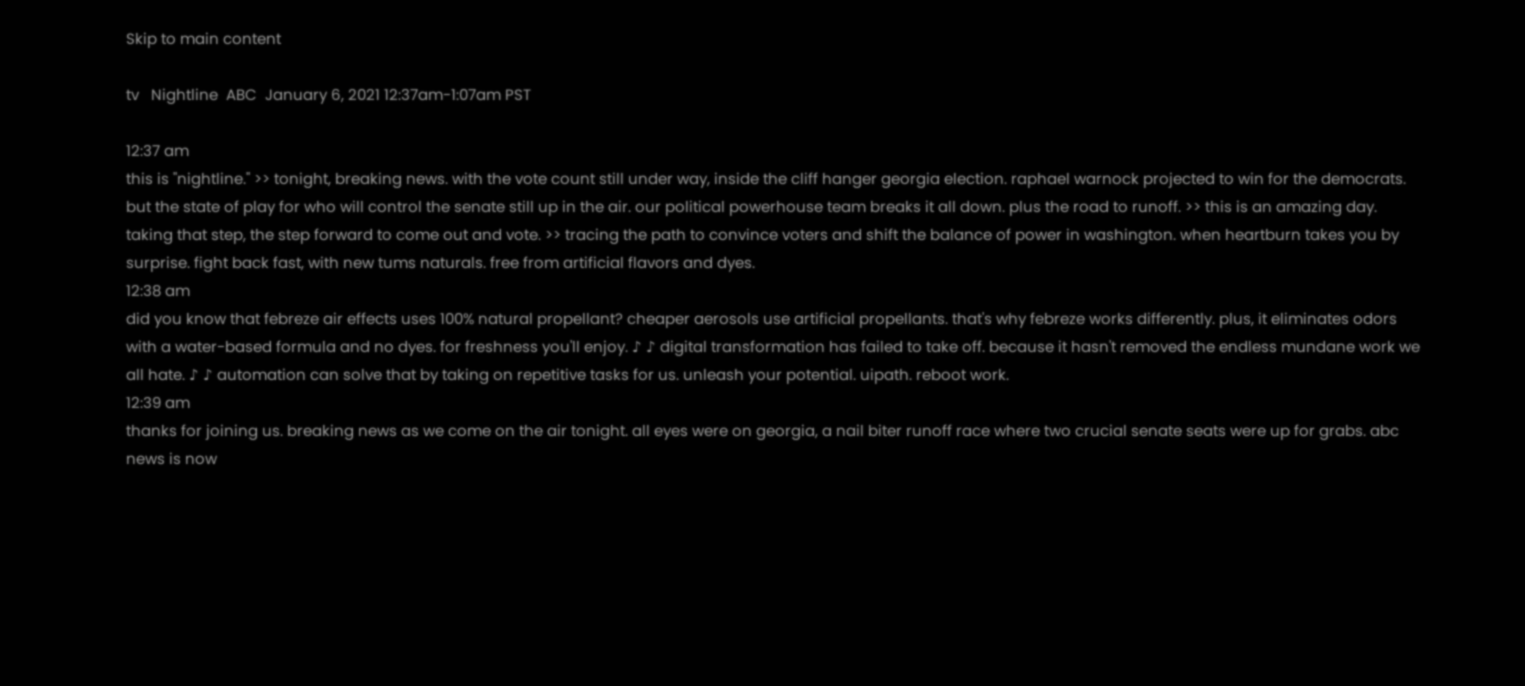Skip to main content

tv   Nightline  ABC  January 6, 2021 12:37am-1:07am PST

12:37 am
this is "nightline." >> tonight, breaking news. with the vote count still under way, inside the cliff hanger georgia election. raphael warnock projected to win for the democrats. but the state of play for who will control the senate still up in the air. our political powerhouse team breaks it all down. plus the road to runoff. >> this is an amazing day. taking that step, the step forward to come out and vote. >> tracing the path to convince voters and shift the balance of power in washington. when heartburn takes you by surprise. fight back fast, with new tums naturals. free from artificial flavors and dyes.
12:38 am
did you know that febreze air effects uses 100% natural propellant? cheaper aerosols use artificial propellants. that's why febreze works differently. plus, it eliminates odors with a water-based formula and no dyes. for freshness you'll enjoy. ♪ ♪ digital transformation has failed to take off. because it hasn't removed the endless mundane work we all hate. ♪ ♪ automation can solve that by taking on repetitive tasks for us. unleash your potential. uipath. reboot work.
12:39 am
thanks for joining us. breaking news as we come on the air tonight. all eyes were on georgia, a nail biter runoff race where two crucial senate seats were up for grabs. abc news is now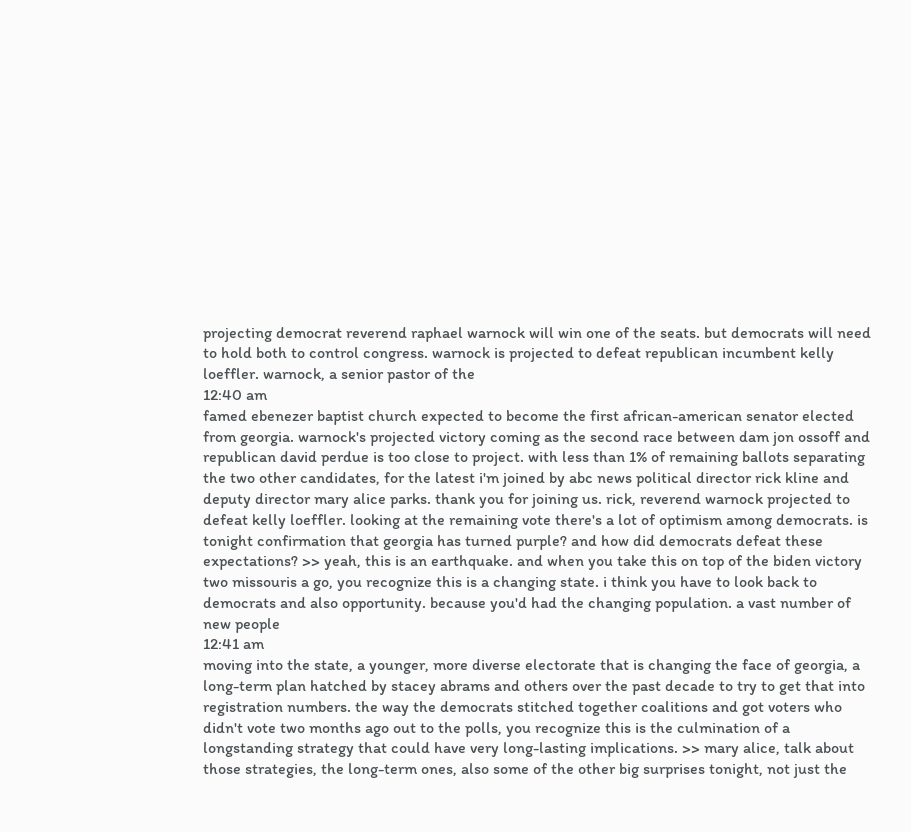projecting democrat reverend raphael warnock will win one of the seats. but democrats will need to hold both to control congress. warnock is projected to defeat republican incumbent kelly loeffler. warnock, a senior pastor of the
12:40 am
famed ebenezer baptist church expected to become the first african-american senator elected from georgia. warnock's projected victory coming as the second race between dam jon ossoff and republican david perdue is too close to project. with less than 1% of remaining ballots separating the two other candidates, for the latest i'm joined by abc news political director rick kline and deputy director mary alice parks. thank you for joining us. rick, reverend warnock projected to defeat kelly loeffler. looking at the remaining vote there's a lot of optimism among democrats. is tonight confirmation that georgia has turned purple? and how did democrats defeat these expectations? >> yeah, this is an earthquake. and when you take this on top of the biden victory two missouris a go, you recognize this is a changing state. i think you have to look back to democrats and also opportunity. because you'd had the changing population. a vast number of new people
12:41 am
moving into the state, a younger, more diverse electorate that is changing the face of georgia, a long-term plan hatched by stacey abrams and others over the past decade to try to get that into registration numbers. the way the democrats stitched together coalitions and got voters who didn't vote two months ago out to the polls, you recognize this is the culmination of a longstanding strategy that could have very long-lasting implications. >> mary alice, talk about those strategies, the long-term ones, also some of the other big surprises tonight, not just the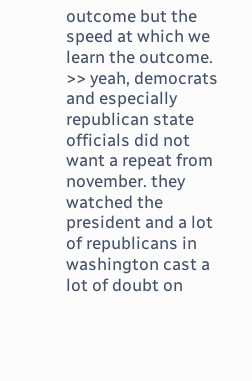outcome but the speed at which we learn the outcome. >> yeah, democrats and especially republican state officials did not want a repeat from november. they watched the president and a lot of republicans in washington cast a lot of doubt on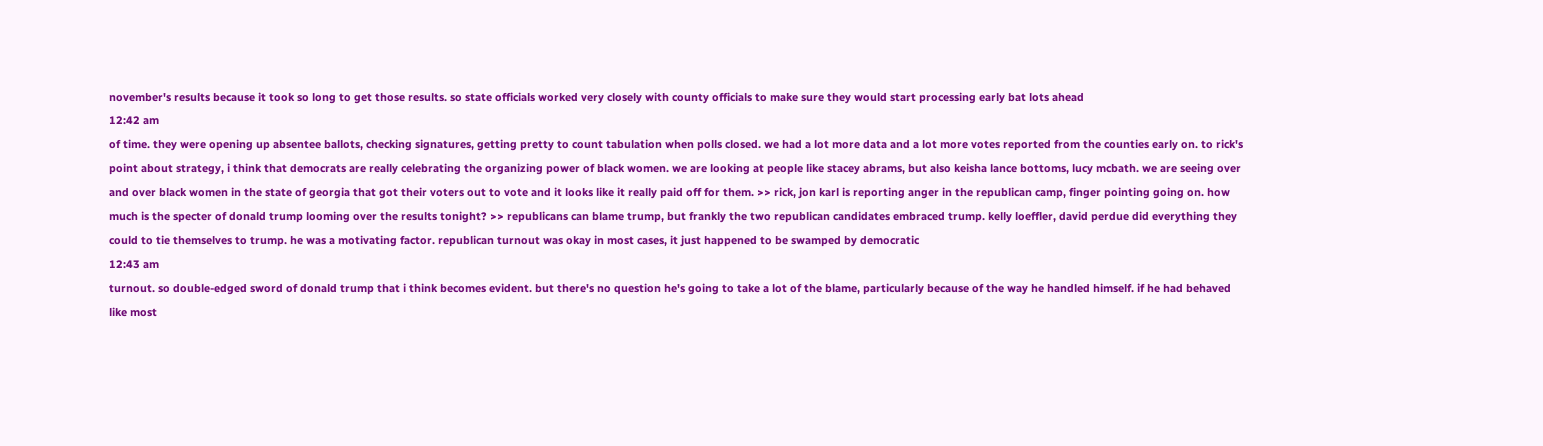november's results because it took so long to get those results. so state officials worked very closely with county officials to make sure they would start processing early bat lots ahead
12:42 am
of time. they were opening up absentee ballots, checking signatures, getting pretty to count tabulation when polls closed. we had a lot more data and a lot more votes reported from the counties early on. to rick's point about strategy, i think that democrats are really celebrating the organizing power of black women. we are looking at people like stacey abrams, but also keisha lance bottoms, lucy mcbath. we are seeing over and over black women in the state of georgia that got their voters out to vote and it looks like it really paid off for them. >> rick, jon karl is reporting anger in the republican camp, finger pointing going on. how much is the specter of donald trump looming over the results tonight? >> republicans can blame trump, but frankly the two republican candidates embraced trump. kelly loeffler, david perdue did everything they could to tie themselves to trump. he was a motivating factor. republican turnout was okay in most cases, it just happened to be swamped by democratic
12:43 am
turnout. so double-edged sword of donald trump that i think becomes evident. but there's no question he's going to take a lot of the blame, particularly because of the way he handled himself. if he had behaved like most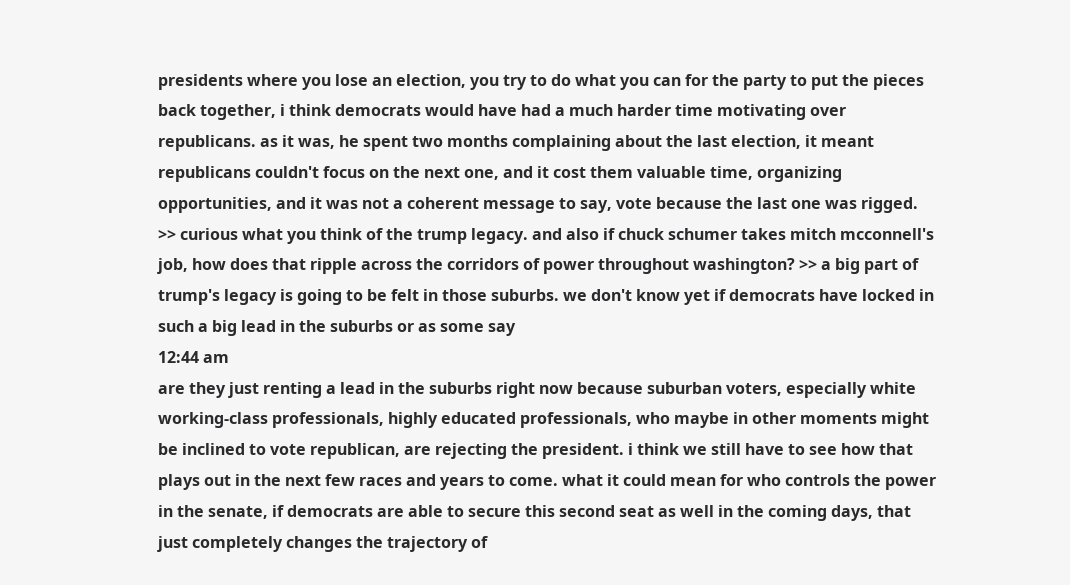presidents where you lose an election, you try to do what you can for the party to put the pieces back together, i think democrats would have had a much harder time motivating over republicans. as it was, he spent two months complaining about the last election, it meant republicans couldn't focus on the next one, and it cost them valuable time, organizing opportunities, and it was not a coherent message to say, vote because the last one was rigged. >> curious what you think of the trump legacy. and also if chuck schumer takes mitch mcconnell's job, how does that ripple across the corridors of power throughout washington? >> a big part of trump's legacy is going to be felt in those suburbs. we don't know yet if democrats have locked in such a big lead in the suburbs or as some say
12:44 am
are they just renting a lead in the suburbs right now because suburban voters, especially white working-class professionals, highly educated professionals, who maybe in other moments might be inclined to vote republican, are rejecting the president. i think we still have to see how that plays out in the next few races and years to come. what it could mean for who controls the power in the senate, if democrats are able to secure this second seat as well in the coming days, that just completely changes the trajectory of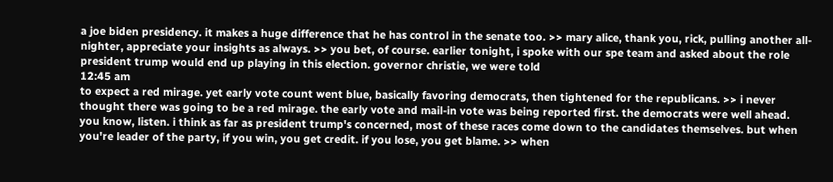a joe biden presidency. it makes a huge difference that he has control in the senate too. >> mary alice, thank you, rick, pulling another all-nighter, appreciate your insights as always. >> you bet, of course. earlier tonight, i spoke with our spe team and asked about the role president trump would end up playing in this election. governor christie, we were told
12:45 am
to expect a red mirage. yet early vote count went blue, basically favoring democrats, then tightened for the republicans. >> i never thought there was going to be a red mirage. the early vote and mail-in vote was being reported first. the democrats were well ahead. you know, listen. i think as far as president trump's concerned, most of these races come down to the candidates themselves. but when you're leader of the party, if you win, you get credit. if you lose, you get blame. >> when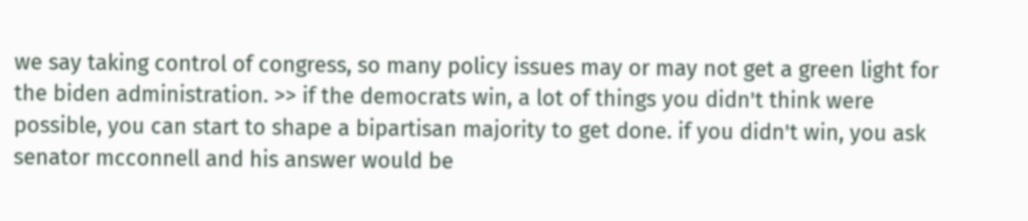we say taking control of congress, so many policy issues may or may not get a green light for the biden administration. >> if the democrats win, a lot of things you didn't think were possible, you can start to shape a bipartisan majority to get done. if you didn't win, you ask senator mcconnell and his answer would be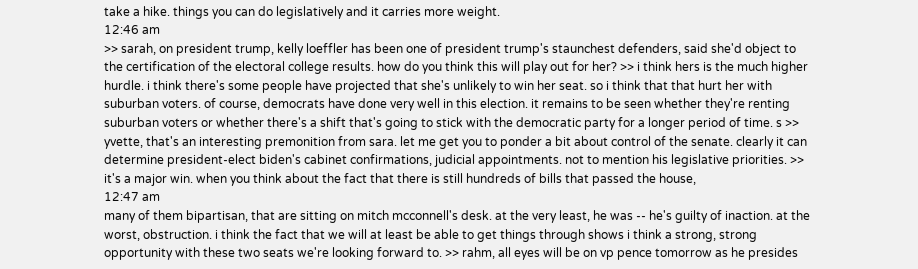take a hike. things you can do legislatively and it carries more weight.
12:46 am
>> sarah, on president trump, kelly loeffler has been one of president trump's staunchest defenders, said she'd object to the certification of the electoral college results. how do you think this will play out for her? >> i think hers is the much higher hurdle. i think there's some people have projected that she's unlikely to win her seat. so i think that that hurt her with suburban voters. of course, democrats have done very well in this election. it remains to be seen whether they're renting suburban voters or whether there's a shift that's going to stick with the democratic party for a longer period of time. s >> yvette, that's an interesting premonition from sara. let me get you to ponder a bit about control of the senate. clearly it can determine president-elect biden's cabinet confirmations, judicial appointments. not to mention his legislative priorities. >> it's a major win. when you think about the fact that there is still hundreds of bills that passed the house,
12:47 am
many of them bipartisan, that are sitting on mitch mcconnell's desk. at the very least, he was -- he's guilty of inaction. at the worst, obstruction. i think the fact that we will at least be able to get things through shows i think a strong, strong opportunity with these two seats we're looking forward to. >> rahm, all eyes will be on vp pence tomorrow as he presides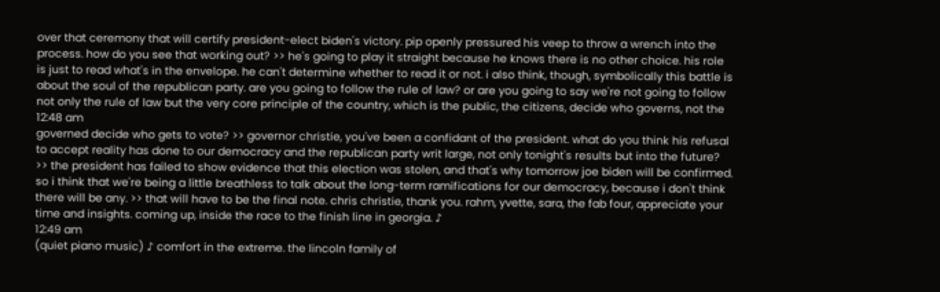over that ceremony that will certify president-elect biden's victory. pip openly pressured his veep to throw a wrench into the process. how do you see that working out? >> he's going to play it straight because he knows there is no other choice. his role is just to read what's in the envelope. he can't determine whether to read it or not. i also think, though, symbolically this battle is about the soul of the republican party. are you going to follow the rule of law? or are you going to say we're not going to follow not only the rule of law but the very core principle of the country, which is the public, the citizens, decide who governs, not the
12:48 am
governed decide who gets to vote? >> governor christie, you've been a confidant of the president. what do you think his refusal to accept reality has done to our democracy and the republican party writ large, not only tonight's results but into the future? >> the president has failed to show evidence that this election was stolen, and that's why tomorrow joe biden will be confirmed. so i think that we're being a little breathless to talk about the long-term ramifications for our democracy, because i don't think there will be any. >> that will have to be the final note. chris christie, thank you. rahm, yvette, sara, the fab four, appreciate your time and insights. coming up, inside the race to the finish line in georgia. ♪
12:49 am
(quiet piano music) ♪ comfort in the extreme. the lincoln family of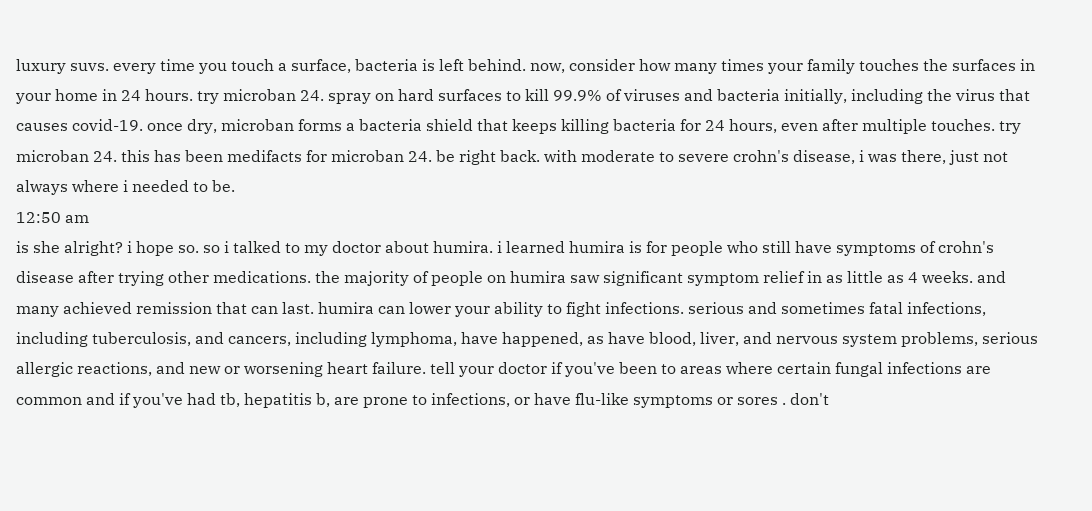luxury suvs. every time you touch a surface, bacteria is left behind. now, consider how many times your family touches the surfaces in your home in 24 hours. try microban 24. spray on hard surfaces to kill 99.9% of viruses and bacteria initially, including the virus that causes covid-19. once dry, microban forms a bacteria shield that keeps killing bacteria for 24 hours, even after multiple touches. try microban 24. this has been medifacts for microban 24. be right back. with moderate to severe crohn's disease, i was there, just not always where i needed to be.
12:50 am
is she alright? i hope so. so i talked to my doctor about humira. i learned humira is for people who still have symptoms of crohn's disease after trying other medications. the majority of people on humira saw significant symptom relief in as little as 4 weeks. and many achieved remission that can last. humira can lower your ability to fight infections. serious and sometimes fatal infections, including tuberculosis, and cancers, including lymphoma, have happened, as have blood, liver, and nervous system problems, serious allergic reactions, and new or worsening heart failure. tell your doctor if you've been to areas where certain fungal infections are common and if you've had tb, hepatitis b, are prone to infections, or have flu-like symptoms or sores . don't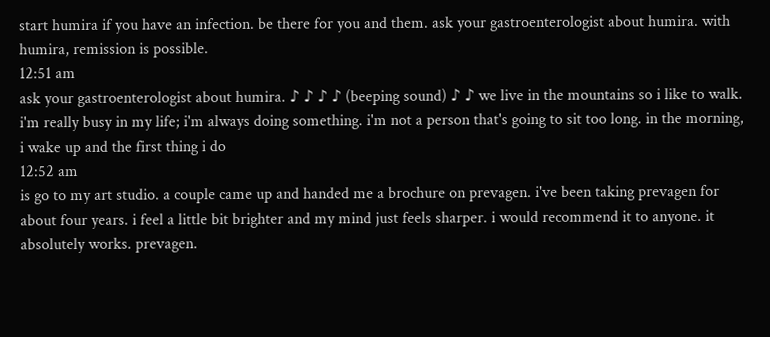start humira if you have an infection. be there for you and them. ask your gastroenterologist about humira. with humira, remission is possible.
12:51 am
ask your gastroenterologist about humira. ♪ ♪ ♪ ♪ (beeping sound) ♪ ♪ we live in the mountains so i like to walk. i'm really busy in my life; i'm always doing something. i'm not a person that's going to sit too long. in the morning, i wake up and the first thing i do
12:52 am
is go to my art studio. a couple came up and handed me a brochure on prevagen. i've been taking prevagen for about four years. i feel a little bit brighter and my mind just feels sharper. i would recommend it to anyone. it absolutely works. prevagen.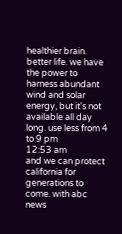healthier brain. better life. we have the power to harness abundant wind and solar energy, but it's not available all day long. use less from 4 to 9 pm
12:53 am
and we can protect california for generations to come. with abc news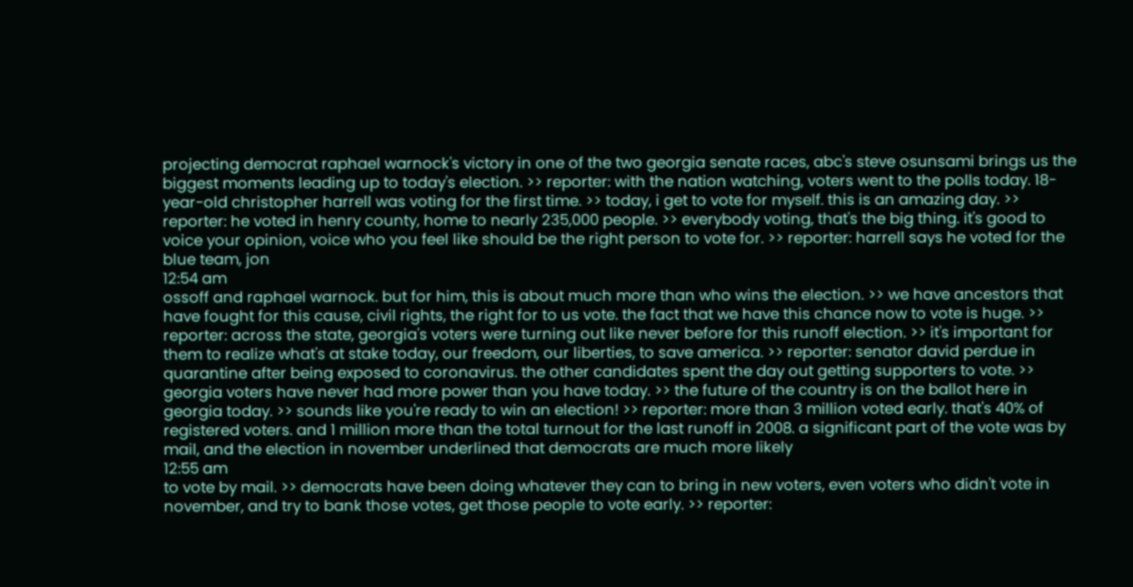projecting democrat raphael warnock's victory in one of the two georgia senate races, abc's steve osunsami brings us the biggest moments leading up to today's election. >> reporter: with the nation watching, voters went to the polls today. 18-year-old christopher harrell was voting for the first time. >> today, i get to vote for myself. this is an amazing day. >> reporter: he voted in henry county, home to nearly 235,000 people. >> everybody voting, that's the big thing. it's good to voice your opinion, voice who you feel like should be the right person to vote for. >> reporter: harrell says he voted for the blue team, jon
12:54 am
ossoff and raphael warnock. but for him, this is about much more than who wins the election. >> we have ancestors that have fought for this cause, civil rights, the right for to us vote. the fact that we have this chance now to vote is huge. >> reporter: across the state, georgia's voters were turning out like never before for this runoff election. >> it's important for them to realize what's at stake today, our freedom, our liberties, to save america. >> reporter: senator david perdue in quarantine after being exposed to coronavirus. the other candidates spent the day out getting supporters to vote. >> georgia voters have never had more power than you have today. >> the future of the country is on the ballot here in georgia today. >> sounds like you're ready to win an election! >> reporter: more than 3 million voted early. that's 40% of registered voters. and 1 million more than the total turnout for the last runoff in 2008. a significant part of the vote was by mail, and the election in november underlined that democrats are much more likely
12:55 am
to vote by mail. >> democrats have been doing whatever they can to bring in new voters, even voters who didn't vote in november, and try to bank those votes, get those people to vote early. >> reporter: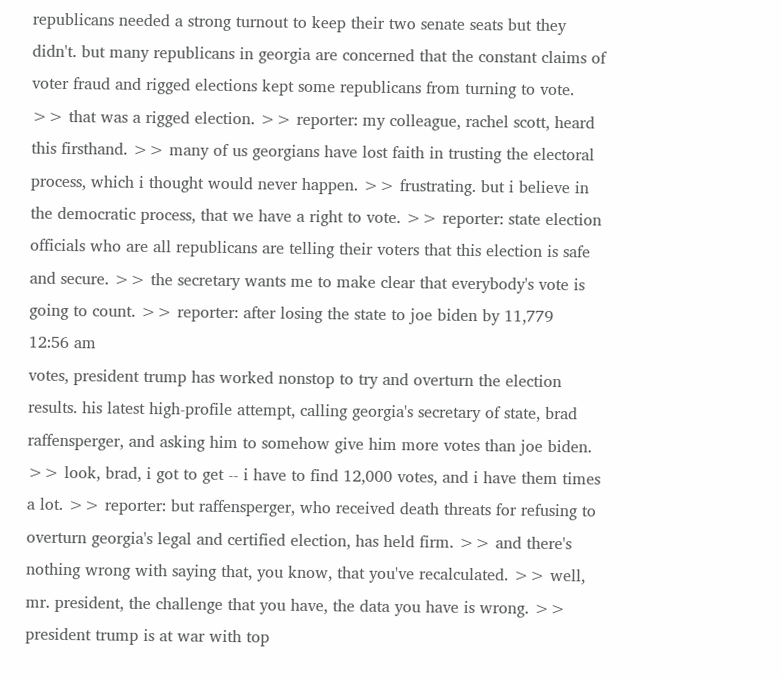republicans needed a strong turnout to keep their two senate seats but they didn't. but many republicans in georgia are concerned that the constant claims of voter fraud and rigged elections kept some republicans from turning to vote. >> that was a rigged election. >> reporter: my colleague, rachel scott, heard this firsthand. >> many of us georgians have lost faith in trusting the electoral process, which i thought would never happen. >> frustrating. but i believe in the democratic process, that we have a right to vote. >> reporter: state election officials who are all republicans are telling their voters that this election is safe and secure. >> the secretary wants me to make clear that everybody's vote is going to count. >> reporter: after losing the state to joe biden by 11,779
12:56 am
votes, president trump has worked nonstop to try and overturn the election results. his latest high-profile attempt, calling georgia's secretary of state, brad raffensperger, and asking him to somehow give him more votes than joe biden. >> look, brad, i got to get -- i have to find 12,000 votes, and i have them times a lot. >> reporter: but raffensperger, who received death threats for refusing to overturn georgia's legal and certified election, has held firm. >> and there's nothing wrong with saying that, you know, that you've recalculated. >> well, mr. president, the challenge that you have, the data you have is wrong. >> president trump is at war with top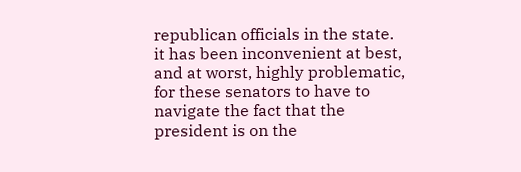republican officials in the state. it has been inconvenient at best, and at worst, highly problematic, for these senators to have to navigate the fact that the president is on the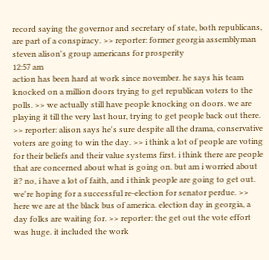record saying the governor and secretary of state, both republicans, are part of a conspiracy. >> reporter: former georgia assemblyman steven alison's group americans for prosperity
12:57 am
action has been hard at work since november. he says his team knocked on a million doors trying to get republican voters to the polls. >> we actually still have people knocking on doors. we are playing it till the very last hour, trying to get people back out there. >> reporter: alison says he's sure despite all the drama, conservative voters are going to win the day. >> i think a lot of people are voting for their beliefs and their value systems first. i think there are people that are concerned about what is going on. but am i worried about it? no, i have a lot of faith, and i think people are going to get out. we're hoping for a successful re-election for senator perdue. >> here we are at the black bus of america. election day in georgia, a day folks are waiting for. >> reporter: the get out the vote effort was huge. it included the work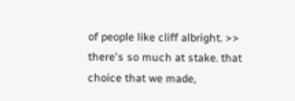of people like cliff albright. >> there's so much at stake. that choice that we made,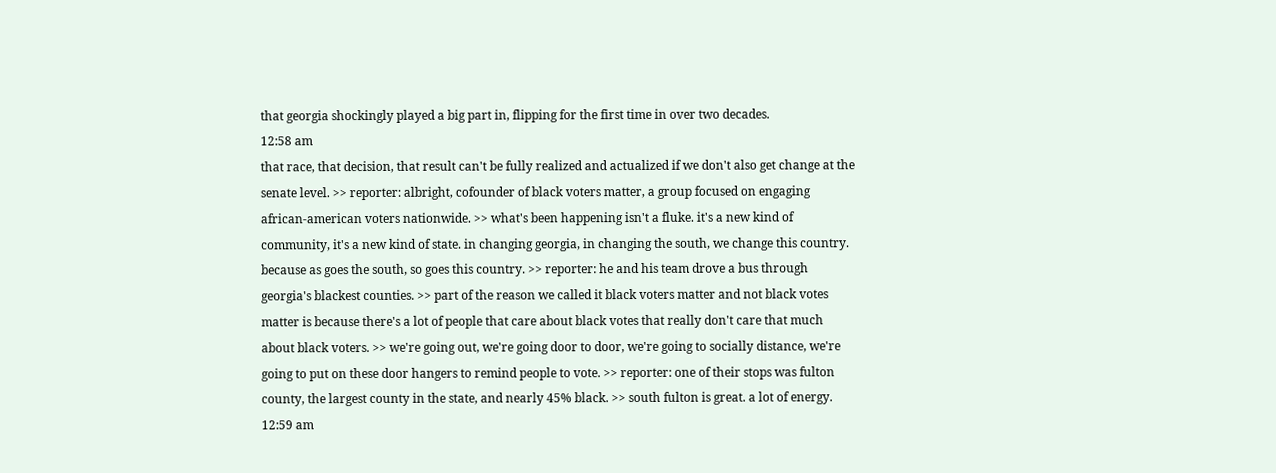that georgia shockingly played a big part in, flipping for the first time in over two decades.
12:58 am
that race, that decision, that result can't be fully realized and actualized if we don't also get change at the senate level. >> reporter: albright, cofounder of black voters matter, a group focused on engaging african-american voters nationwide. >> what's been happening isn't a fluke. it's a new kind of community, it's a new kind of state. in changing georgia, in changing the south, we change this country. because as goes the south, so goes this country. >> reporter: he and his team drove a bus through georgia's blackest counties. >> part of the reason we called it black voters matter and not black votes matter is because there's a lot of people that care about black votes that really don't care that much about black voters. >> we're going out, we're going door to door, we're going to socially distance, we're going to put on these door hangers to remind people to vote. >> reporter: one of their stops was fulton county, the largest county in the state, and nearly 45% black. >> south fulton is great. a lot of energy.
12:59 am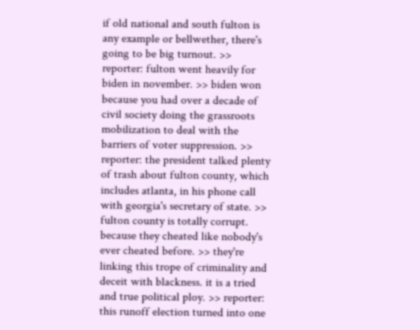if old national and south fulton is any example or bellwether, there's going to be big turnout. >> reporter: fulton went heavily for biden in november. >> biden won because you had over a decade of civil society doing the grassroots mobilization to deal with the barriers of voter suppression. >> reporter: the president talked plenty of trash about fulton county, which includes atlanta, in his phone call with georgia's secretary of state. >> fulton county is totally corrupt. because they cheated like nobody's ever cheated before. >> they're linking this trope of criminality and deceit with blackness. it is a tried and true political ploy. >> reporter: this runoff election turned into one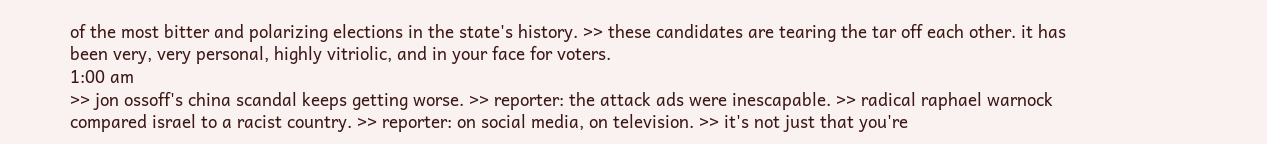of the most bitter and polarizing elections in the state's history. >> these candidates are tearing the tar off each other. it has been very, very personal, highly vitriolic, and in your face for voters.
1:00 am
>> jon ossoff's china scandal keeps getting worse. >> reporter: the attack ads were inescapable. >> radical raphael warnock compared israel to a racist country. >> reporter: on social media, on television. >> it's not just that you're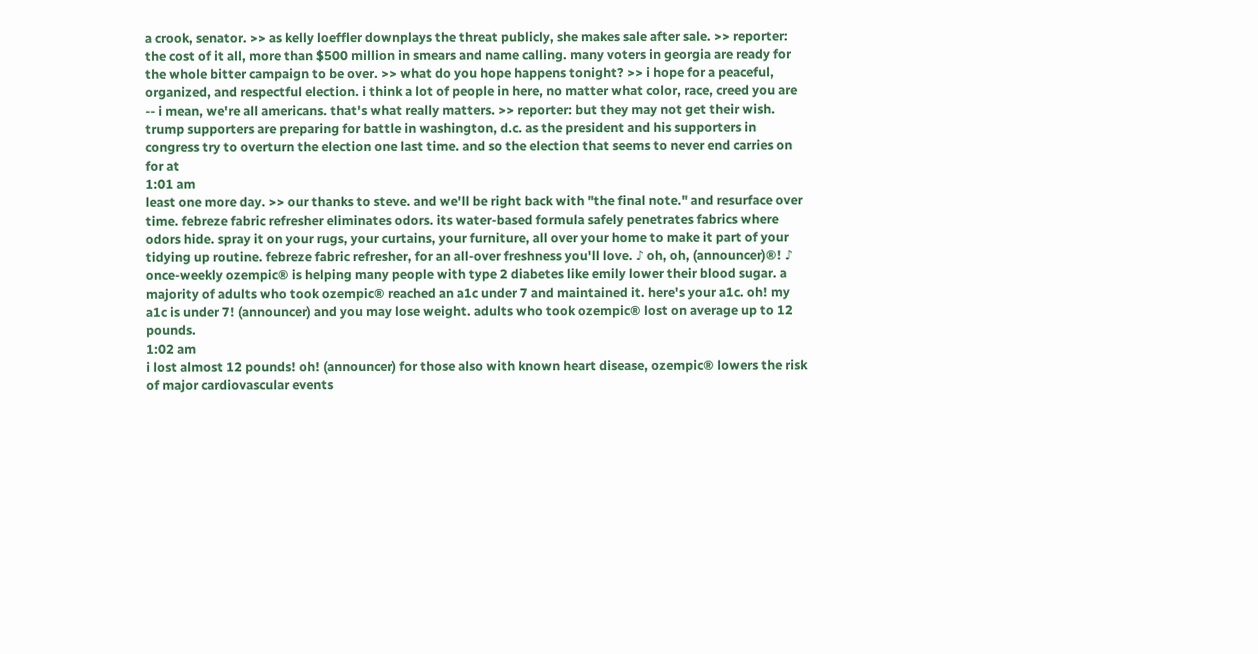a crook, senator. >> as kelly loeffler downplays the threat publicly, she makes sale after sale. >> reporter: the cost of it all, more than $500 million in smears and name calling. many voters in georgia are ready for the whole bitter campaign to be over. >> what do you hope happens tonight? >> i hope for a peaceful, organized, and respectful election. i think a lot of people in here, no matter what color, race, creed you are -- i mean, we're all americans. that's what really matters. >> reporter: but they may not get their wish. trump supporters are preparing for battle in washington, d.c. as the president and his supporters in congress try to overturn the election one last time. and so the election that seems to never end carries on for at
1:01 am
least one more day. >> our thanks to steve. and we'll be right back with "the final note." and resurface over time. febreze fabric refresher eliminates odors. its water-based formula safely penetrates fabrics where odors hide. spray it on your rugs, your curtains, your furniture, all over your home to make it part of your tidying up routine. febreze fabric refresher, for an all-over freshness you'll love. ♪ oh, oh, (announcer)®! ♪ once-weekly ozempic® is helping many people with type 2 diabetes like emily lower their blood sugar. a majority of adults who took ozempic® reached an a1c under 7 and maintained it. here's your a1c. oh! my a1c is under 7! (announcer) and you may lose weight. adults who took ozempic® lost on average up to 12 pounds.
1:02 am
i lost almost 12 pounds! oh! (announcer) for those also with known heart disease, ozempic® lowers the risk of major cardiovascular events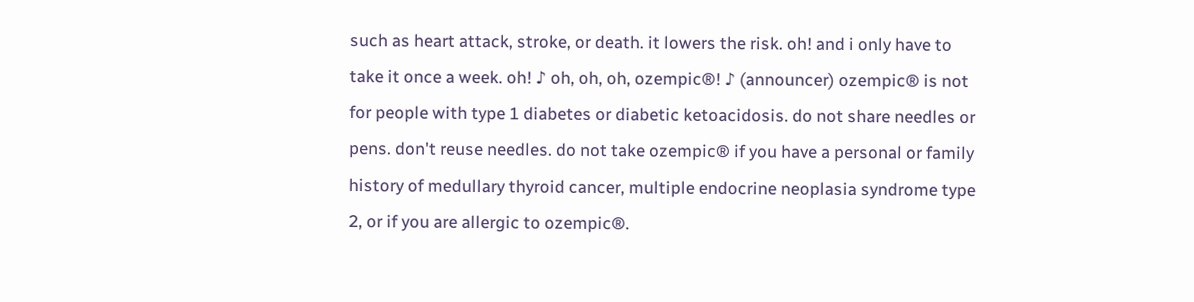such as heart attack, stroke, or death. it lowers the risk. oh! and i only have to take it once a week. oh! ♪ oh, oh, oh, ozempic®! ♪ (announcer) ozempic® is not for people with type 1 diabetes or diabetic ketoacidosis. do not share needles or pens. don't reuse needles. do not take ozempic® if you have a personal or family history of medullary thyroid cancer, multiple endocrine neoplasia syndrome type 2, or if you are allergic to ozempic®.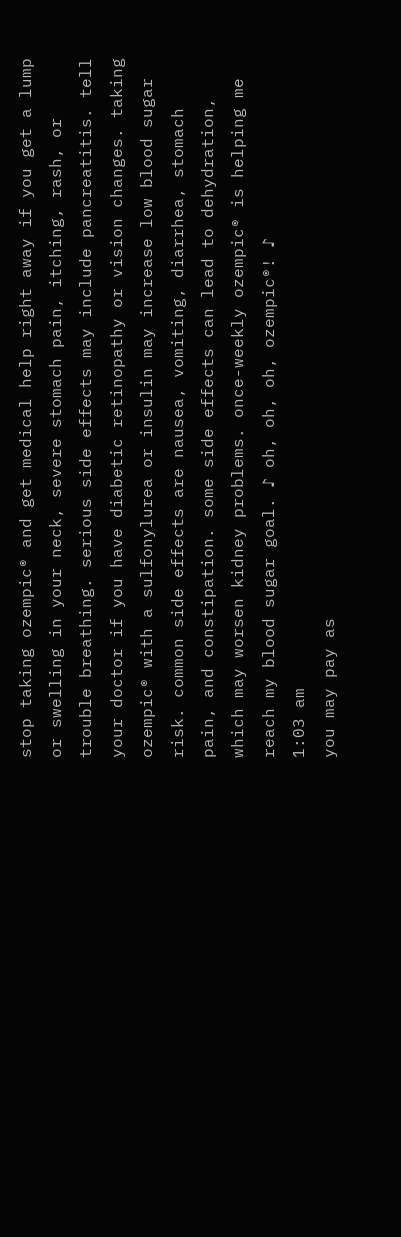stop taking ozempic® and get medical help right away if you get a lump or swelling in your neck, severe stomach pain, itching, rash, or trouble breathing. serious side effects may include pancreatitis. tell your doctor if you have diabetic retinopathy or vision changes. taking ozempic® with a sulfonylurea or insulin may increase low blood sugar risk. common side effects are nausea, vomiting, diarrhea, stomach pain, and constipation. some side effects can lead to dehydration, which may worsen kidney problems. once-weekly ozempic® is helping me reach my blood sugar goal. ♪ oh, oh, oh, ozempic®! ♪
1:03 am
you may pay as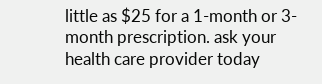little as $25 for a 1-month or 3-month prescription. ask your health care provider today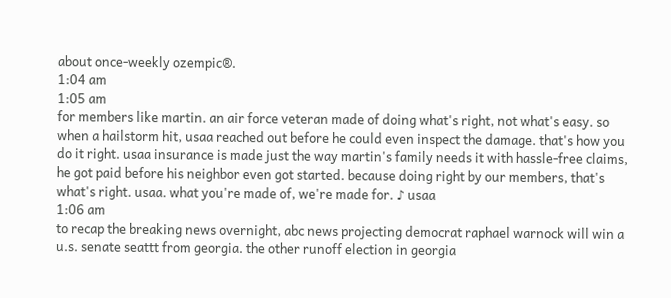about once-weekly ozempic®.
1:04 am
1:05 am
for members like martin. an air force veteran made of doing what's right, not what's easy. so when a hailstorm hit, usaa reached out before he could even inspect the damage. that's how you do it right. usaa insurance is made just the way martin's family needs it with hassle-free claims, he got paid before his neighbor even got started. because doing right by our members, that's what's right. usaa. what you're made of, we're made for. ♪ usaa
1:06 am
to recap the breaking news overnight, abc news projecting democrat raphael warnock will win a u.s. senate seattt from georgia. the other runoff election in georgia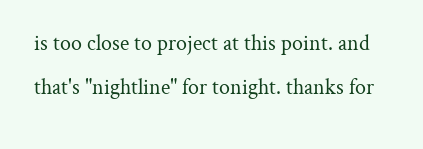is too close to project at this point. and that's "nightline" for tonight. thanks for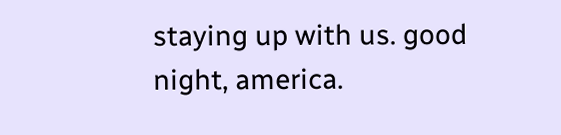staying up with us. good night, america.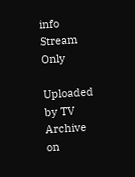info Stream Only

Uploaded by TV Archive on